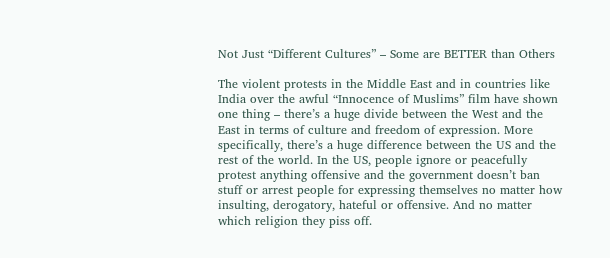Not Just “Different Cultures” – Some are BETTER than Others

The violent protests in the Middle East and in countries like India over the awful “Innocence of Muslims” film have shown one thing – there’s a huge divide between the West and the East in terms of culture and freedom of expression. More specifically, there’s a huge difference between the US and the rest of the world. In the US, people ignore or peacefully protest anything offensive and the government doesn’t ban stuff or arrest people for expressing themselves no matter how insulting, derogatory, hateful or offensive. And no matter which religion they piss off.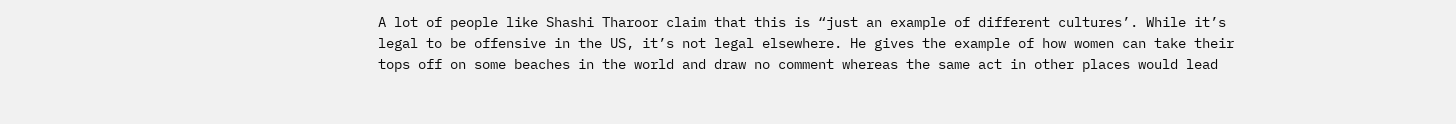A lot of people like Shashi Tharoor claim that this is “just an example of different cultures’. While it’s legal to be offensive in the US, it’s not legal elsewhere. He gives the example of how women can take their tops off on some beaches in the world and draw no comment whereas the same act in other places would lead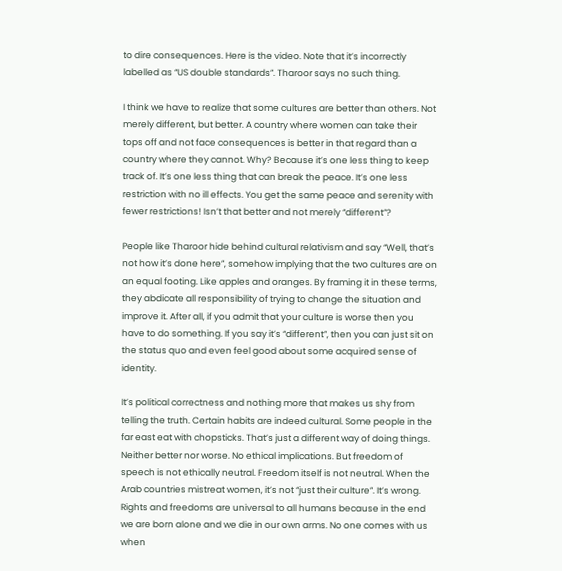to dire consequences. Here is the video. Note that it’s incorrectly labelled as “US double standards”. Tharoor says no such thing.

I think we have to realize that some cultures are better than others. Not merely different, but better. A country where women can take their tops off and not face consequences is better in that regard than a country where they cannot. Why? Because it’s one less thing to keep track of. It’s one less thing that can break the peace. It’s one less restriction with no ill effects. You get the same peace and serenity with fewer restrictions! Isn’t that better and not merely “different”?

People like Tharoor hide behind cultural relativism and say “Well, that’s not how it’s done here”, somehow implying that the two cultures are on an equal footing. Like apples and oranges. By framing it in these terms, they abdicate all responsibility of trying to change the situation and improve it. After all, if you admit that your culture is worse then you have to do something. If you say it’s “different”, then you can just sit on the status quo and even feel good about some acquired sense of identity.

It’s political correctness and nothing more that makes us shy from telling the truth. Certain habits are indeed cultural. Some people in the far east eat with chopsticks. That’s just a different way of doing things. Neither better nor worse. No ethical implications. But freedom of speech is not ethically neutral. Freedom itself is not neutral. When the Arab countries mistreat women, it’s not “just their culture”. It’s wrong. Rights and freedoms are universal to all humans because in the end we are born alone and we die in our own arms. No one comes with us when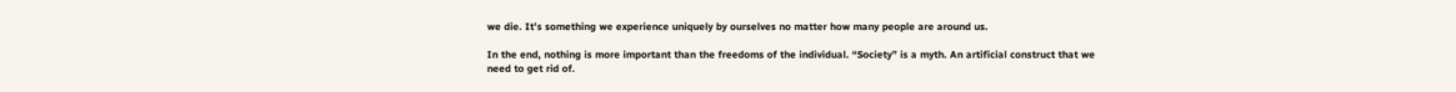we die. It’s something we experience uniquely by ourselves no matter how many people are around us.

In the end, nothing is more important than the freedoms of the individual. “Society” is a myth. An artificial construct that we need to get rid of.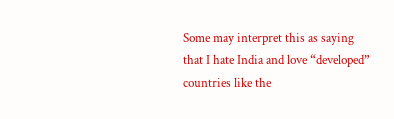Some may interpret this as saying that I hate India and love “developed” countries like the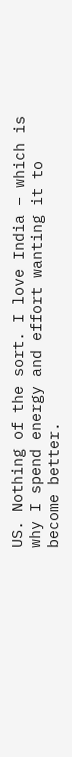US. Nothing of the sort. I love India – which is why I spend energy and effort wanting it to become better.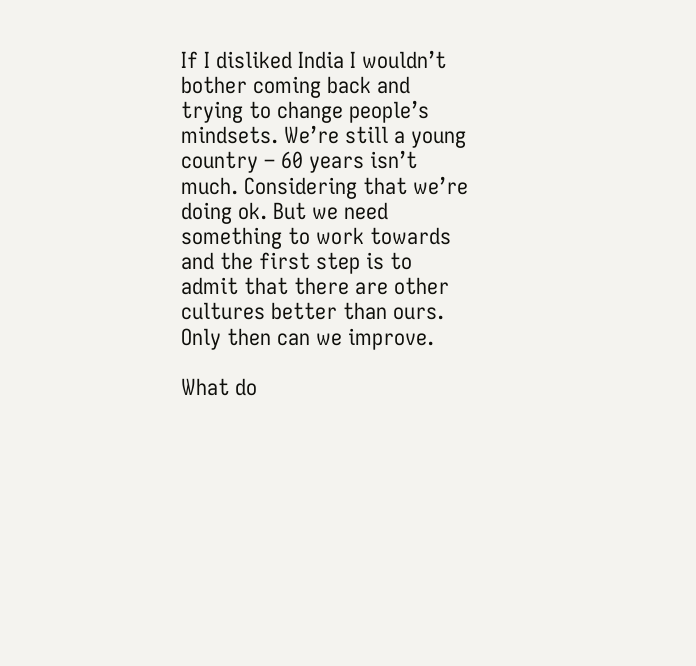If I disliked India I wouldn’t bother coming back and trying to change people’s mindsets. We’re still a young country – 60 years isn’t much. Considering that we’re doing ok. But we need something to work towards and the first step is to admit that there are other cultures better than ours. Only then can we improve.

What do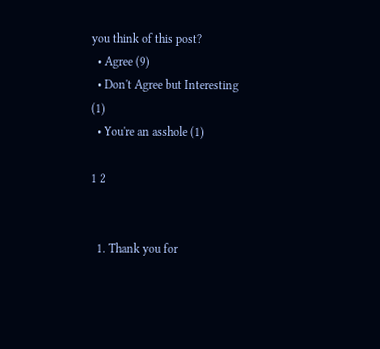you think of this post?
  • Agree (9)
  • Don't Agree but Interesting (1)
  • You're an asshole (1)

1 2


  1. Thank you for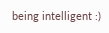being intelligent :)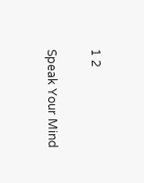1 2

Speak Your Mind